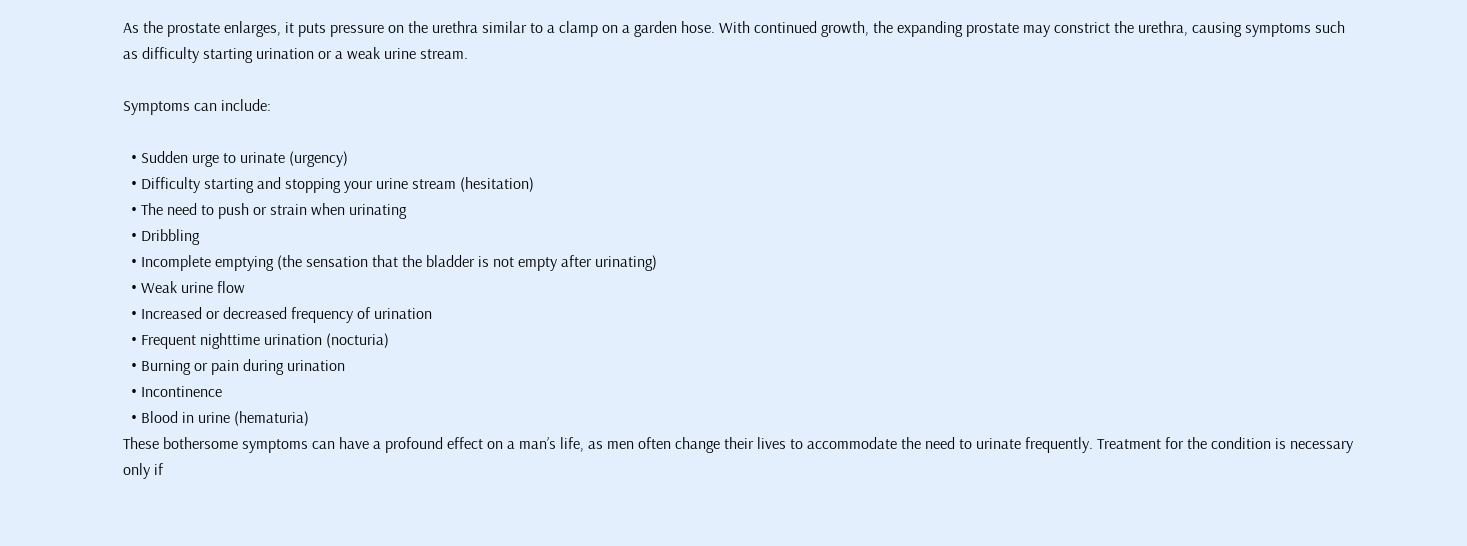As the prostate enlarges, it puts pressure on the urethra similar to a clamp on a garden hose. With continued growth, the expanding prostate may constrict the urethra, causing symptoms such as difficulty starting urination or a weak urine stream.

Symptoms can include:

  • Sudden urge to urinate (urgency)
  • Difficulty starting and stopping your urine stream (hesitation)
  • The need to push or strain when urinating
  • Dribbling
  • Incomplete emptying (the sensation that the bladder is not empty after urinating)
  • Weak urine flow
  • Increased or decreased frequency of urination
  • Frequent nighttime urination (nocturia)
  • Burning or pain during urination
  • Incontinence
  • Blood in urine (hematuria)
These bothersome symptoms can have a profound effect on a man’s life, as men often change their lives to accommodate the need to urinate frequently. Treatment for the condition is necessary only if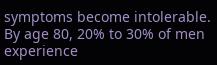symptoms become intolerable. By age 80, 20% to 30% of men experience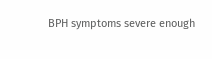BPH symptoms severe enough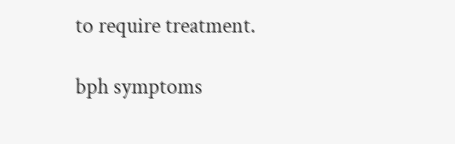to require treatment.

bph symptoms